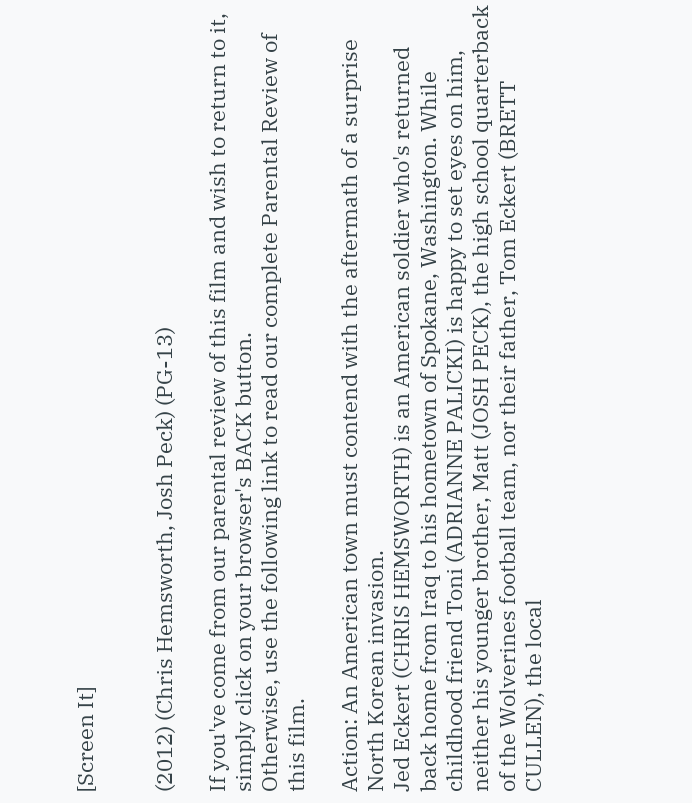[Screen It]


(2012) (Chris Hemsworth, Josh Peck) (PG-13)

If you've come from our parental review of this film and wish to return to it, simply click on your browser's BACK button.
Otherwise, use the following link to read our complete Parental Review of this film.

Action: An American town must contend with the aftermath of a surprise North Korean invasion.
Jed Eckert (CHRIS HEMSWORTH) is an American soldier who's returned back home from Iraq to his hometown of Spokane, Washington. While childhood friend Toni (ADRIANNE PALICKI) is happy to set eyes on him, neither his younger brother, Matt (JOSH PECK), the high school quarterback of the Wolverines football team, nor their father, Tom Eckert (BRETT CULLEN), the local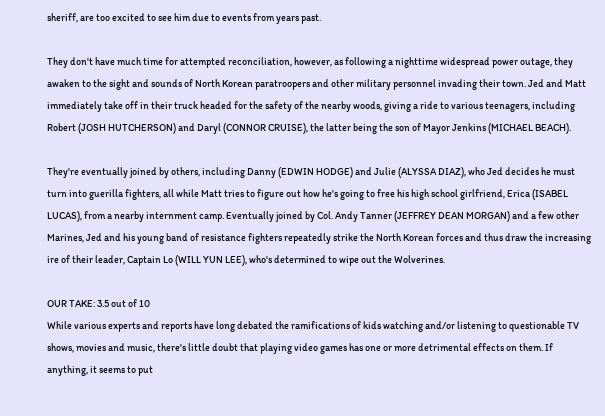sheriff, are too excited to see him due to events from years past.

They don't have much time for attempted reconciliation, however, as following a nighttime widespread power outage, they awaken to the sight and sounds of North Korean paratroopers and other military personnel invading their town. Jed and Matt immediately take off in their truck headed for the safety of the nearby woods, giving a ride to various teenagers, including Robert (JOSH HUTCHERSON) and Daryl (CONNOR CRUISE), the latter being the son of Mayor Jenkins (MICHAEL BEACH).

They're eventually joined by others, including Danny (EDWIN HODGE) and Julie (ALYSSA DIAZ), who Jed decides he must turn into guerilla fighters, all while Matt tries to figure out how he's going to free his high school girlfriend, Erica (ISABEL LUCAS), from a nearby internment camp. Eventually joined by Col. Andy Tanner (JEFFREY DEAN MORGAN) and a few other Marines, Jed and his young band of resistance fighters repeatedly strike the North Korean forces and thus draw the increasing ire of their leader, Captain Lo (WILL YUN LEE), who's determined to wipe out the Wolverines.

OUR TAKE: 3.5 out of 10
While various experts and reports have long debated the ramifications of kids watching and/or listening to questionable TV shows, movies and music, there's little doubt that playing video games has one or more detrimental effects on them. If anything, it seems to put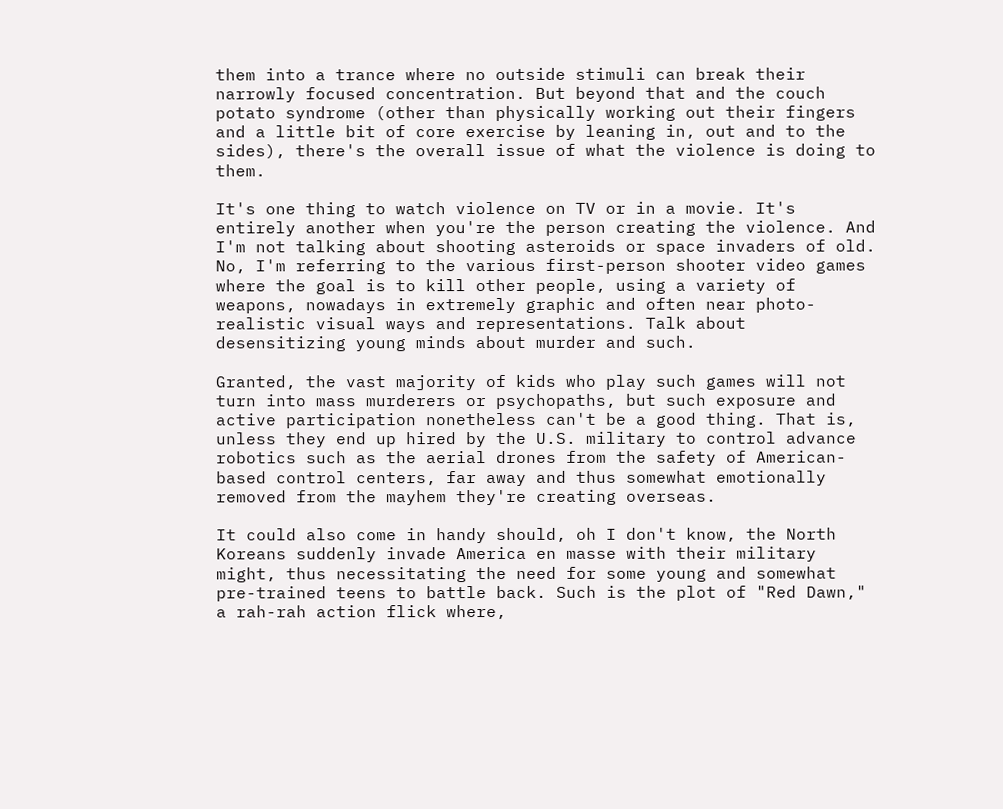them into a trance where no outside stimuli can break their narrowly focused concentration. But beyond that and the couch potato syndrome (other than physically working out their fingers and a little bit of core exercise by leaning in, out and to the sides), there's the overall issue of what the violence is doing to them.

It's one thing to watch violence on TV or in a movie. It's entirely another when you're the person creating the violence. And I'm not talking about shooting asteroids or space invaders of old. No, I'm referring to the various first-person shooter video games where the goal is to kill other people, using a variety of weapons, nowadays in extremely graphic and often near photo-realistic visual ways and representations. Talk about desensitizing young minds about murder and such.

Granted, the vast majority of kids who play such games will not turn into mass murderers or psychopaths, but such exposure and active participation nonetheless can't be a good thing. That is, unless they end up hired by the U.S. military to control advance robotics such as the aerial drones from the safety of American-based control centers, far away and thus somewhat emotionally removed from the mayhem they're creating overseas.

It could also come in handy should, oh I don't know, the North Koreans suddenly invade America en masse with their military might, thus necessitating the need for some young and somewhat pre-trained teens to battle back. Such is the plot of "Red Dawn," a rah-rah action flick where,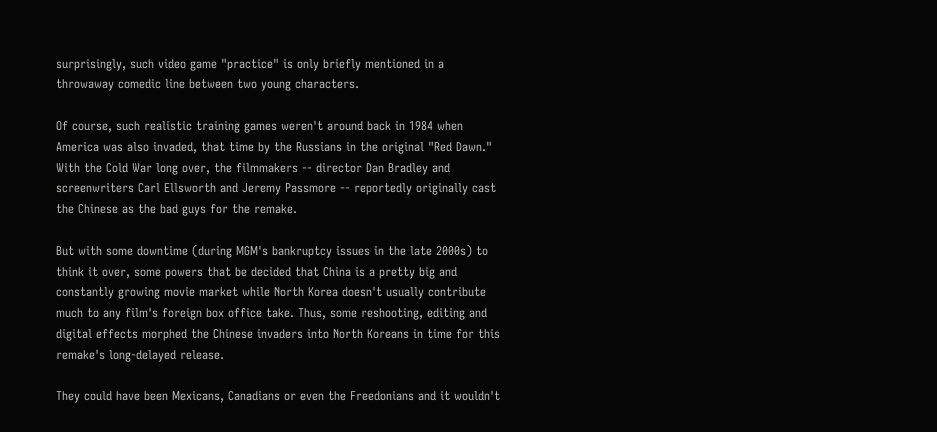surprisingly, such video game "practice" is only briefly mentioned in a throwaway comedic line between two young characters.

Of course, such realistic training games weren't around back in 1984 when America was also invaded, that time by the Russians in the original "Red Dawn." With the Cold War long over, the filmmakers -- director Dan Bradley and screenwriters Carl Ellsworth and Jeremy Passmore -- reportedly originally cast the Chinese as the bad guys for the remake.

But with some downtime (during MGM's bankruptcy issues in the late 2000s) to think it over, some powers that be decided that China is a pretty big and constantly growing movie market while North Korea doesn't usually contribute much to any film's foreign box office take. Thus, some reshooting, editing and digital effects morphed the Chinese invaders into North Koreans in time for this remake's long-delayed release.

They could have been Mexicans, Canadians or even the Freedonians and it wouldn't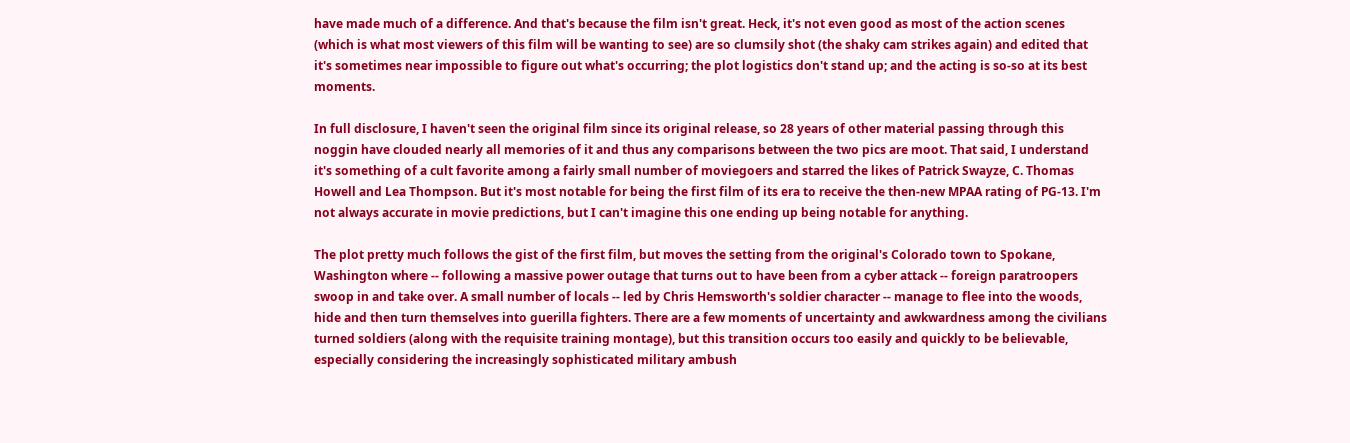have made much of a difference. And that's because the film isn't great. Heck, it's not even good as most of the action scenes (which is what most viewers of this film will be wanting to see) are so clumsily shot (the shaky cam strikes again) and edited that it's sometimes near impossible to figure out what's occurring; the plot logistics don't stand up; and the acting is so-so at its best moments.

In full disclosure, I haven't seen the original film since its original release, so 28 years of other material passing through this noggin have clouded nearly all memories of it and thus any comparisons between the two pics are moot. That said, I understand it's something of a cult favorite among a fairly small number of moviegoers and starred the likes of Patrick Swayze, C. Thomas Howell and Lea Thompson. But it's most notable for being the first film of its era to receive the then-new MPAA rating of PG-13. I'm not always accurate in movie predictions, but I can't imagine this one ending up being notable for anything.

The plot pretty much follows the gist of the first film, but moves the setting from the original's Colorado town to Spokane, Washington where -- following a massive power outage that turns out to have been from a cyber attack -- foreign paratroopers swoop in and take over. A small number of locals -- led by Chris Hemsworth's soldier character -- manage to flee into the woods, hide and then turn themselves into guerilla fighters. There are a few moments of uncertainty and awkwardness among the civilians turned soldiers (along with the requisite training montage), but this transition occurs too easily and quickly to be believable, especially considering the increasingly sophisticated military ambush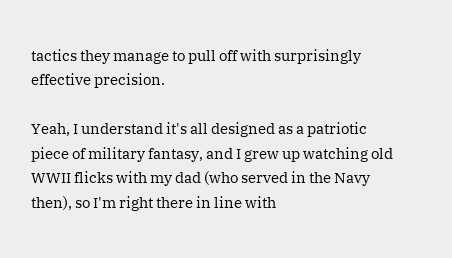tactics they manage to pull off with surprisingly effective precision.

Yeah, I understand it's all designed as a patriotic piece of military fantasy, and I grew up watching old WWII flicks with my dad (who served in the Navy then), so I'm right there in line with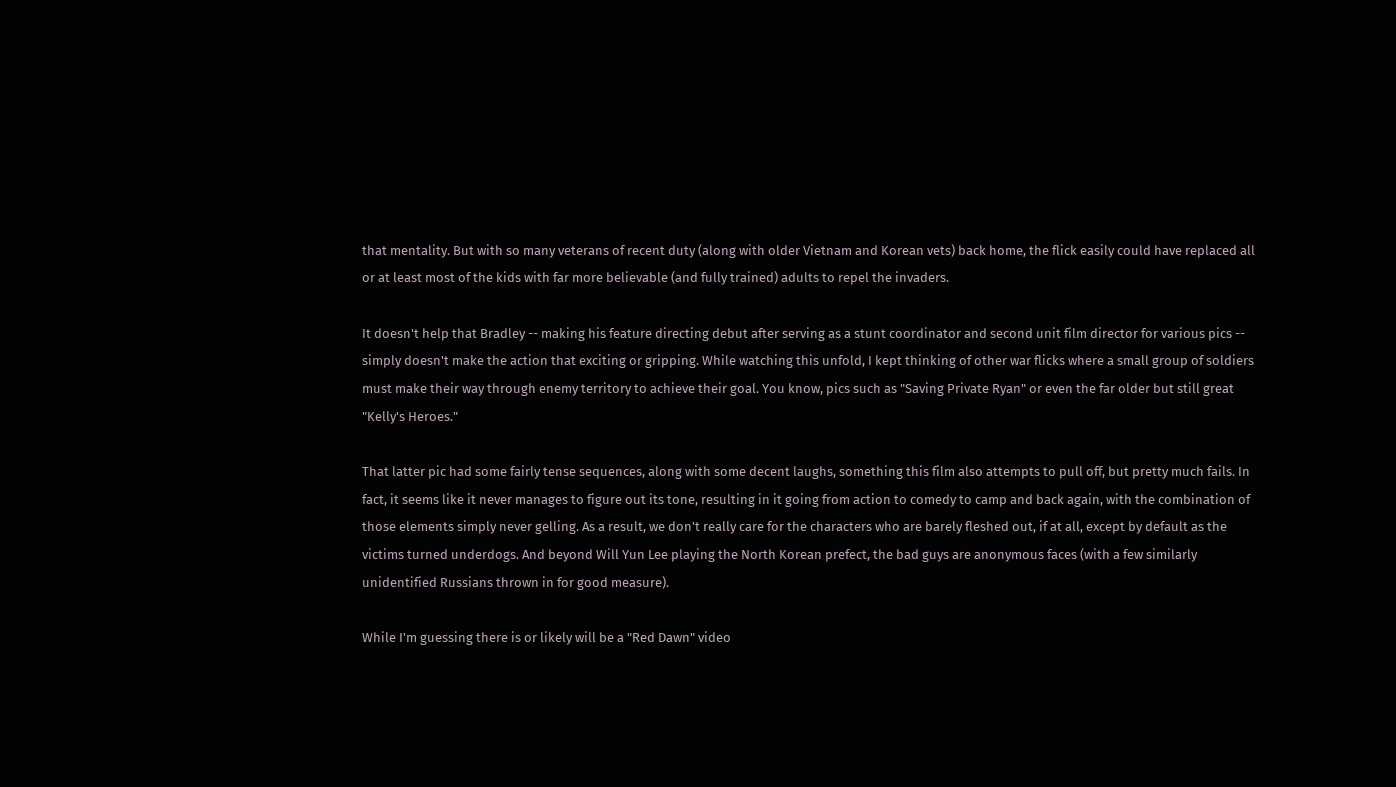that mentality. But with so many veterans of recent duty (along with older Vietnam and Korean vets) back home, the flick easily could have replaced all or at least most of the kids with far more believable (and fully trained) adults to repel the invaders.

It doesn't help that Bradley -- making his feature directing debut after serving as a stunt coordinator and second unit film director for various pics -- simply doesn't make the action that exciting or gripping. While watching this unfold, I kept thinking of other war flicks where a small group of soldiers must make their way through enemy territory to achieve their goal. You know, pics such as "Saving Private Ryan" or even the far older but still great "Kelly's Heroes."

That latter pic had some fairly tense sequences, along with some decent laughs, something this film also attempts to pull off, but pretty much fails. In fact, it seems like it never manages to figure out its tone, resulting in it going from action to comedy to camp and back again, with the combination of those elements simply never gelling. As a result, we don't really care for the characters who are barely fleshed out, if at all, except by default as the victims turned underdogs. And beyond Will Yun Lee playing the North Korean prefect, the bad guys are anonymous faces (with a few similarly unidentified Russians thrown in for good measure).

While I'm guessing there is or likely will be a "Red Dawn" video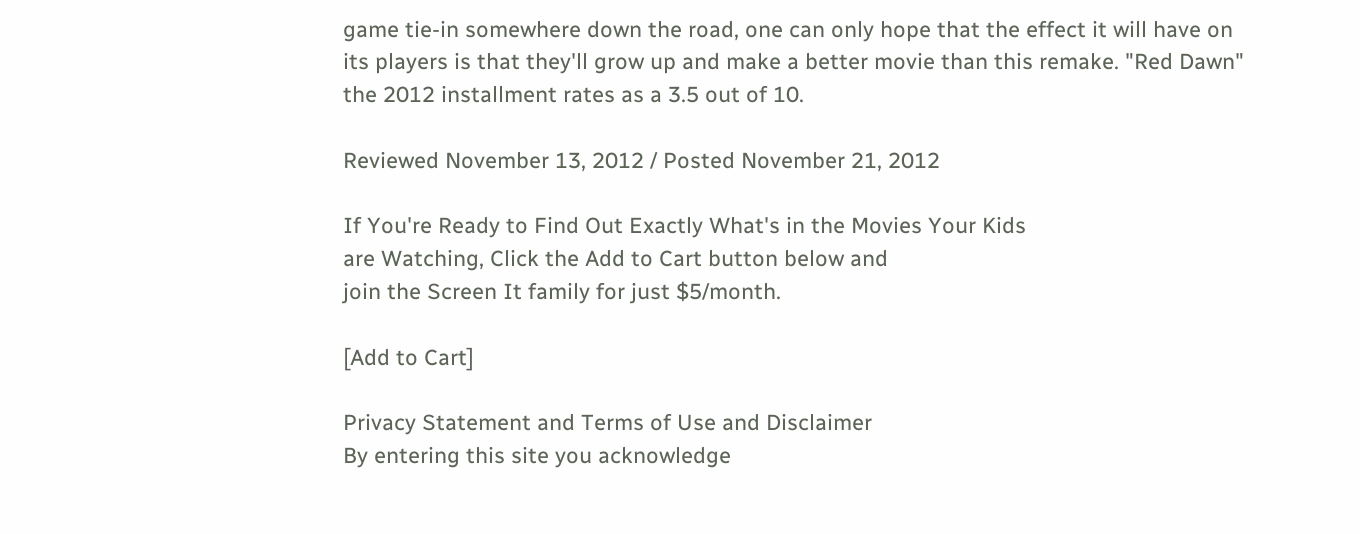game tie-in somewhere down the road, one can only hope that the effect it will have on its players is that they'll grow up and make a better movie than this remake. "Red Dawn" the 2012 installment rates as a 3.5 out of 10.

Reviewed November 13, 2012 / Posted November 21, 2012

If You're Ready to Find Out Exactly What's in the Movies Your Kids
are Watching, Click the Add to Cart button below and
join the Screen It family for just $5/month.

[Add to Cart]

Privacy Statement and Terms of Use and Disclaimer
By entering this site you acknowledge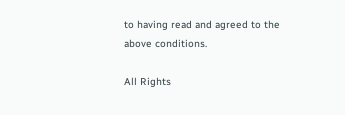to having read and agreed to the above conditions.

All Rights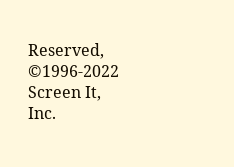Reserved,
©1996-2022 Screen It, Inc.